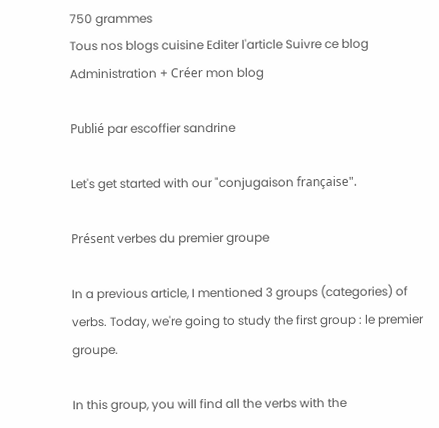750 grammes
Tous nos blogs cuisine Editer l'article Suivre ce blog Administration + Créer mon blog

Publié par escoffier sandrine

Let's get started with our "conjugaison française".

Présent verbes du premier groupe

In a previous article, I mentioned 3 groups (categories) of verbs. Today, we're going to study the first group : le premier groupe.

In this group, you will find all the verbs with the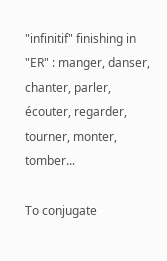"infinitif" finishing in "ER" : manger, danser, chanter, parler, écouter, regarder, tourner, monter, tomber...

To conjugate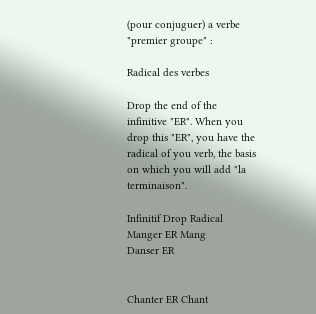(pour conjuguer) a verbe "premier groupe" :

Radical des verbes

Drop the end of the infinitive "ER". When you drop this "ER", you have the radical of you verb, the basis on which you will add "la terminaison".

Infinitif Drop Radical
Manger ER Mang
Danser ER


Chanter ER Chant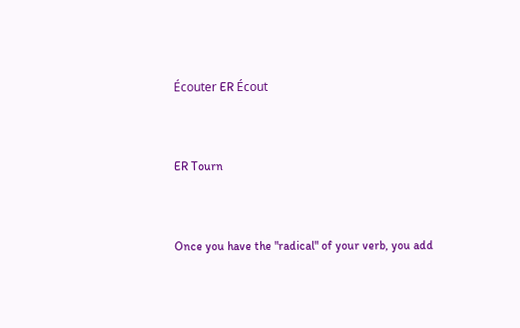Écouter ER Écout


ER Tourn


Once you have the "radical" of your verb, you add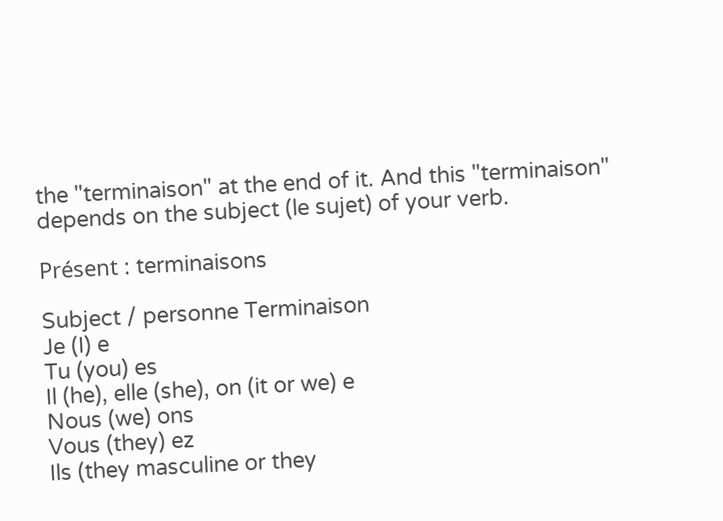the "terminaison" at the end of it. And this "terminaison" depends on the subject (le sujet) of your verb.

Présent : terminaisons

Subject / personne Terminaison
Je (I) e
Tu (you) es
Il (he), elle (she), on (it or we) e
Nous (we) ons
Vous (they) ez
Ils (they masculine or they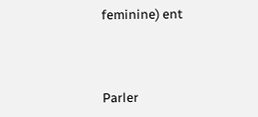feminine) ent



Parler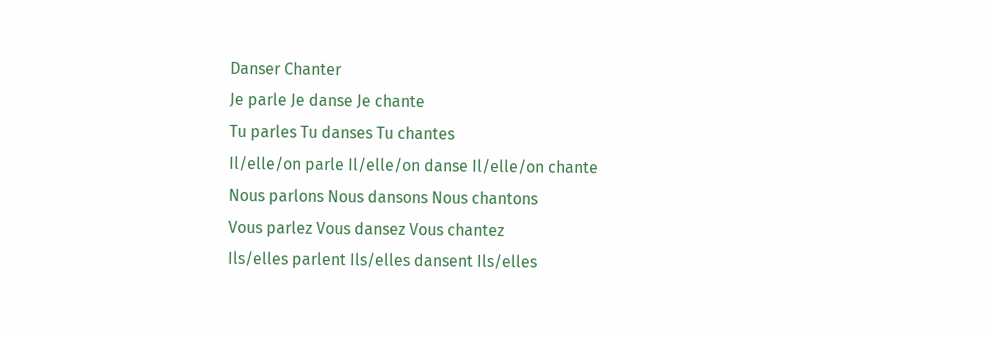Danser Chanter
Je parle Je danse Je chante
Tu parles Tu danses Tu chantes
Il/elle/on parle Il/elle/on danse Il/elle/on chante
Nous parlons Nous dansons Nous chantons
Vous parlez Vous dansez Vous chantez
Ils/elles parlent Ils/elles dansent Ils/elles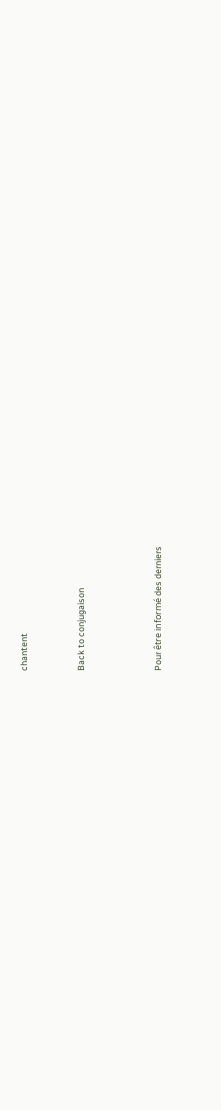chantent


Back to conjugaison



Pour être informé des derniers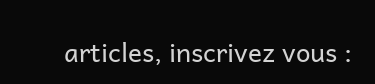articles, inscrivez vous :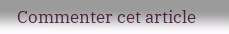Commenter cet article